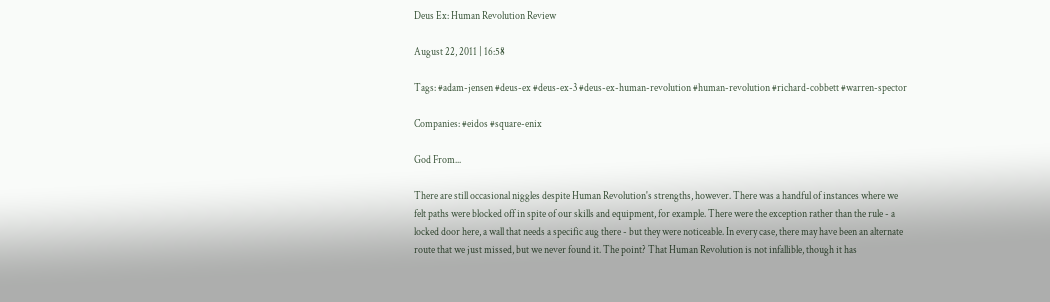Deus Ex: Human Revolution Review

August 22, 2011 | 16:58

Tags: #adam-jensen #deus-ex #deus-ex-3 #deus-ex-human-revolution #human-revolution #richard-cobbett #warren-spector

Companies: #eidos #square-enix

God From...

There are still occasional niggles despite Human Revolution's strengths, however. There was a handful of instances where we felt paths were blocked off in spite of our skills and equipment, for example. There were the exception rather than the rule - a locked door here, a wall that needs a specific aug there - but they were noticeable. In every case, there may have been an alternate route that we just missed, but we never found it. The point? That Human Revolution is not infallible, though it has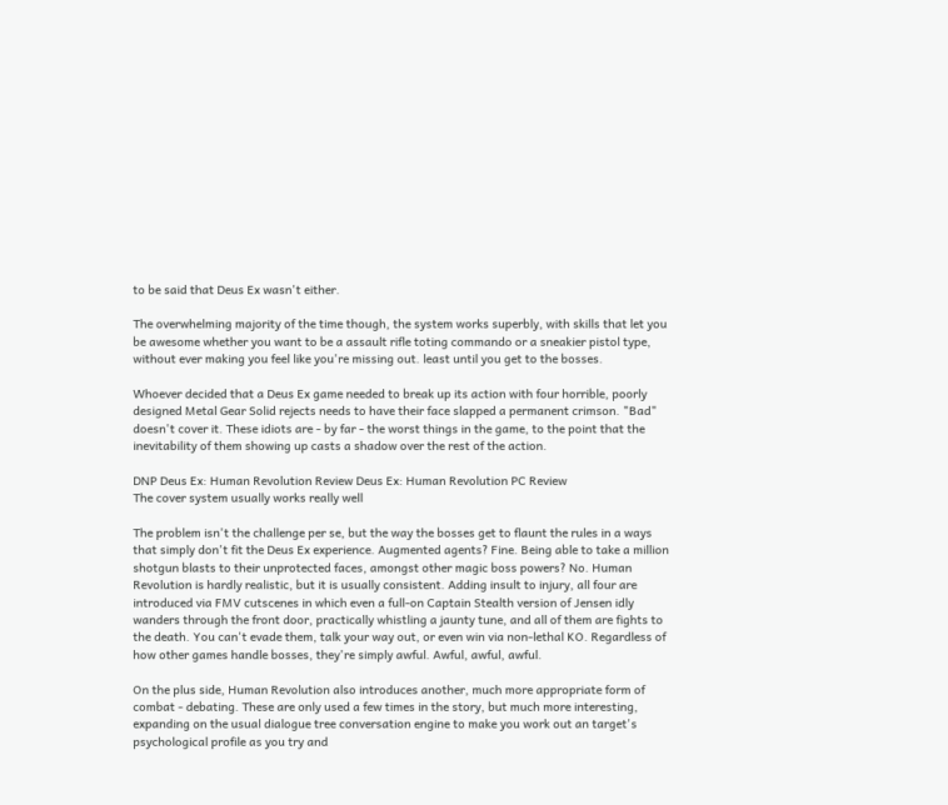to be said that Deus Ex wasn't either.

The overwhelming majority of the time though, the system works superbly, with skills that let you be awesome whether you want to be a assault rifle toting commando or a sneakier pistol type, without ever making you feel like you're missing out. least until you get to the bosses.

Whoever decided that a Deus Ex game needed to break up its action with four horrible, poorly designed Metal Gear Solid rejects needs to have their face slapped a permanent crimson. "Bad" doesn't cover it. These idiots are - by far - the worst things in the game, to the point that the inevitability of them showing up casts a shadow over the rest of the action.

DNP Deus Ex: Human Revolution Review Deus Ex: Human Revolution PC Review
The cover system usually works really well

The problem isn't the challenge per se, but the way the bosses get to flaunt the rules in a ways that simply don't fit the Deus Ex experience. Augmented agents? Fine. Being able to take a million shotgun blasts to their unprotected faces, amongst other magic boss powers? No. Human Revolution is hardly realistic, but it is usually consistent. Adding insult to injury, all four are introduced via FMV cutscenes in which even a full-on Captain Stealth version of Jensen idly wanders through the front door, practically whistling a jaunty tune, and all of them are fights to the death. You can't evade them, talk your way out, or even win via non-lethal KO. Regardless of how other games handle bosses, they're simply awful. Awful, awful, awful.

On the plus side, Human Revolution also introduces another, much more appropriate form of combat - debating. These are only used a few times in the story, but much more interesting, expanding on the usual dialogue tree conversation engine to make you work out an target's psychological profile as you try and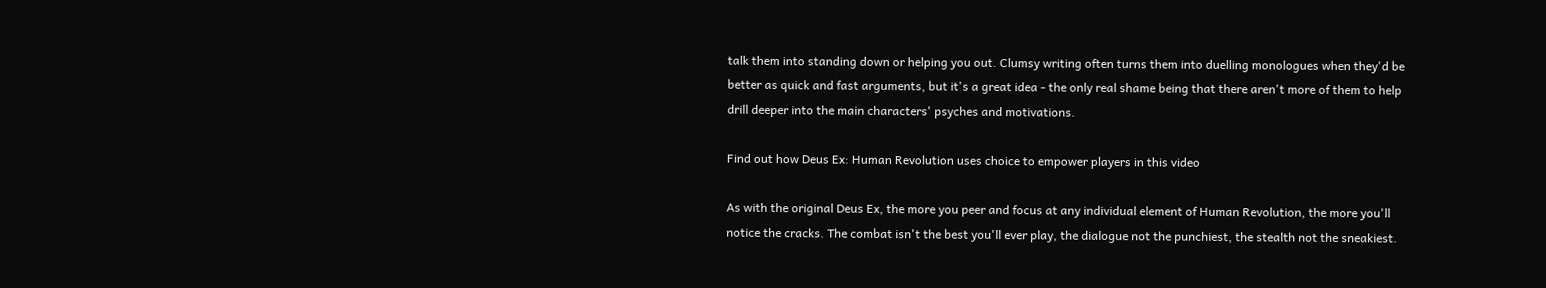talk them into standing down or helping you out. Clumsy writing often turns them into duelling monologues when they'd be better as quick and fast arguments, but it's a great idea - the only real shame being that there aren't more of them to help drill deeper into the main characters' psyches and motivations.

Find out how Deus Ex: Human Revolution uses choice to empower players in this video

As with the original Deus Ex, the more you peer and focus at any individual element of Human Revolution, the more you'll notice the cracks. The combat isn't the best you'll ever play, the dialogue not the punchiest, the stealth not the sneakiest.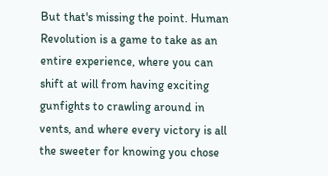But that's missing the point. Human Revolution is a game to take as an entire experience, where you can shift at will from having exciting gunfights to crawling around in vents, and where every victory is all the sweeter for knowing you chose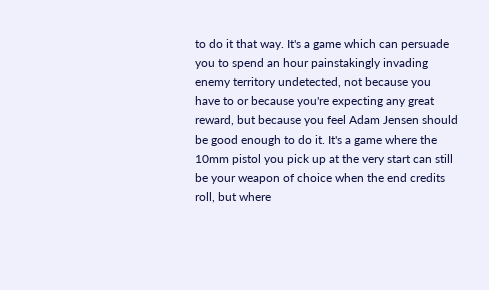to do it that way. It's a game which can persuade you to spend an hour painstakingly invading enemy territory undetected, not because you have to or because you're expecting any great reward, but because you feel Adam Jensen should be good enough to do it. It's a game where the 10mm pistol you pick up at the very start can still be your weapon of choice when the end credits roll, but where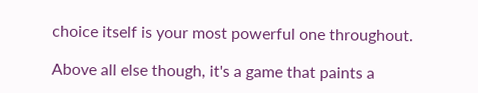choice itself is your most powerful one throughout.

Above all else though, it's a game that paints a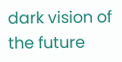dark vision of the future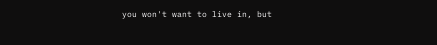you won't want to live in, but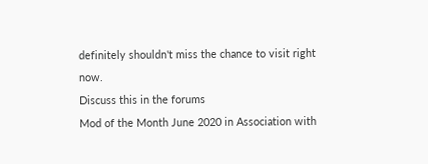definitely shouldn't miss the chance to visit right now.
Discuss this in the forums
Mod of the Month June 2020 in Association with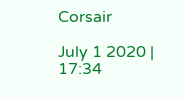Corsair

July 1 2020 | 17:34